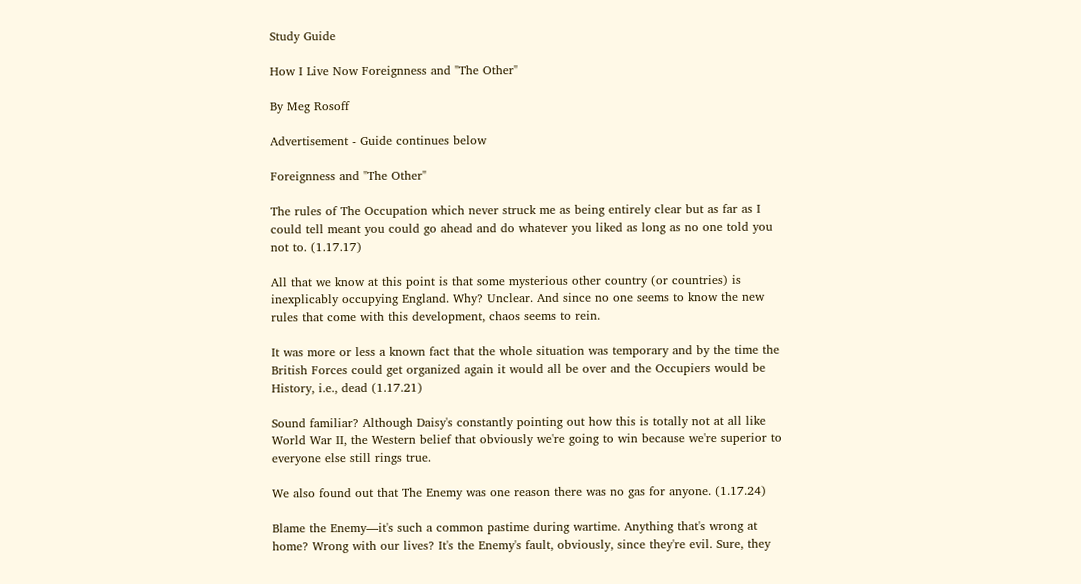Study Guide

How I Live Now Foreignness and "The Other"

By Meg Rosoff

Advertisement - Guide continues below

Foreignness and "The Other"

The rules of The Occupation which never struck me as being entirely clear but as far as I could tell meant you could go ahead and do whatever you liked as long as no one told you not to. (1.17.17)

All that we know at this point is that some mysterious other country (or countries) is inexplicably occupying England. Why? Unclear. And since no one seems to know the new rules that come with this development, chaos seems to rein.

It was more or less a known fact that the whole situation was temporary and by the time the British Forces could get organized again it would all be over and the Occupiers would be History, i.e., dead (1.17.21)

Sound familiar? Although Daisy's constantly pointing out how this is totally not at all like World War II, the Western belief that obviously we're going to win because we're superior to everyone else still rings true.

We also found out that The Enemy was one reason there was no gas for anyone. (1.17.24)

Blame the Enemy—it's such a common pastime during wartime. Anything that's wrong at home? Wrong with our lives? It's the Enemy's fault, obviously, since they're evil. Sure, they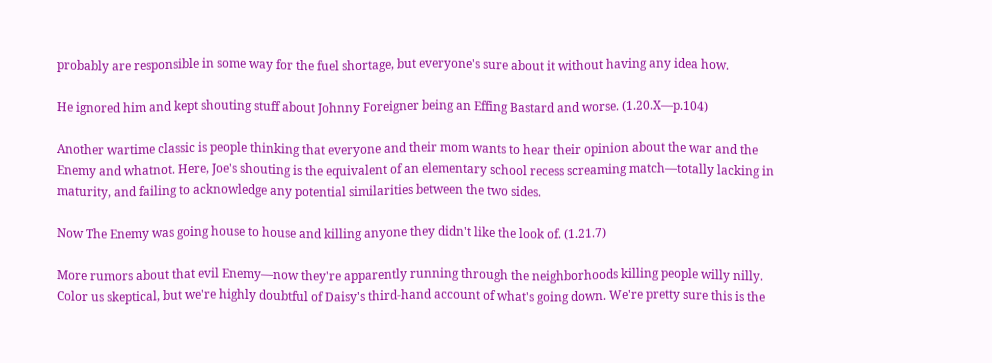probably are responsible in some way for the fuel shortage, but everyone's sure about it without having any idea how.

He ignored him and kept shouting stuff about Johnny Foreigner being an Effing Bastard and worse. (1.20.X—p.104)

Another wartime classic is people thinking that everyone and their mom wants to hear their opinion about the war and the Enemy and whatnot. Here, Joe's shouting is the equivalent of an elementary school recess screaming match—totally lacking in maturity, and failing to acknowledge any potential similarities between the two sides.

Now The Enemy was going house to house and killing anyone they didn't like the look of. (1.21.7)

More rumors about that evil Enemy—now they're apparently running through the neighborhoods killing people willy nilly. Color us skeptical, but we're highly doubtful of Daisy's third-hand account of what's going down. We're pretty sure this is the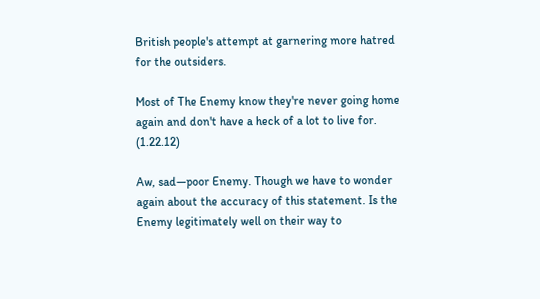British people's attempt at garnering more hatred for the outsiders.

Most of The Enemy know they're never going home again and don't have a heck of a lot to live for. (1.22.12)

Aw, sad—poor Enemy. Though we have to wonder again about the accuracy of this statement. Is the Enemy legitimately well on their way to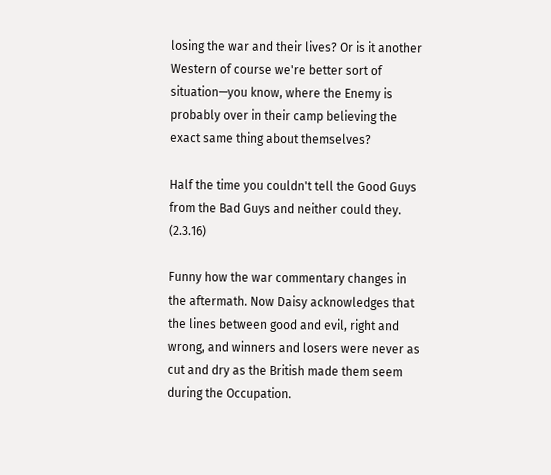losing the war and their lives? Or is it another Western of course we're better sort of situation—you know, where the Enemy is probably over in their camp believing the exact same thing about themselves?

Half the time you couldn't tell the Good Guys from the Bad Guys and neither could they. (2.3.16)

Funny how the war commentary changes in the aftermath. Now Daisy acknowledges that the lines between good and evil, right and wrong, and winners and losers were never as cut and dry as the British made them seem during the Occupation.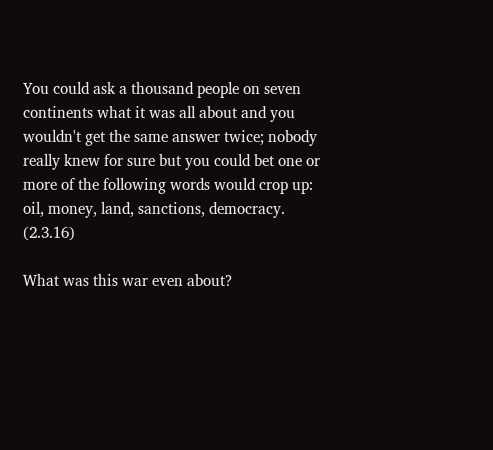You could ask a thousand people on seven continents what it was all about and you wouldn't get the same answer twice; nobody really knew for sure but you could bet one or more of the following words would crop up: oil, money, land, sanctions, democracy. (2.3.16)

What was this war even about?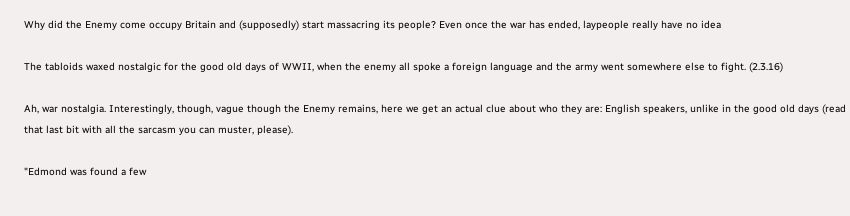Why did the Enemy come occupy Britain and (supposedly) start massacring its people? Even once the war has ended, laypeople really have no idea

The tabloids waxed nostalgic for the good old days of WWII, when the enemy all spoke a foreign language and the army went somewhere else to fight. (2.3.16)

Ah, war nostalgia. Interestingly, though, vague though the Enemy remains, here we get an actual clue about who they are: English speakers, unlike in the good old days (read that last bit with all the sarcasm you can muster, please).

"Edmond was found a few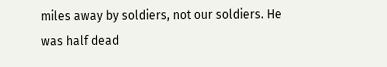miles away by soldiers, not our soldiers. He was half dead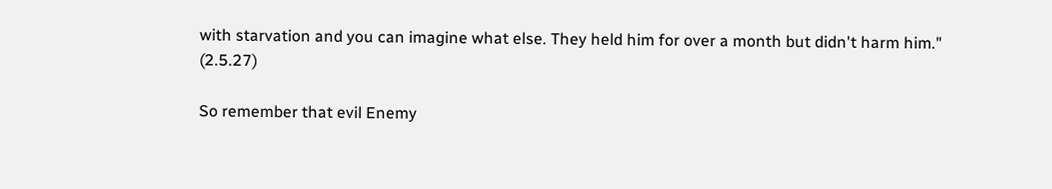with starvation and you can imagine what else. They held him for over a month but didn't harm him." (2.5.27)

So remember that evil Enemy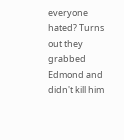everyone hated? Turns out they grabbed Edmond and didn't kill him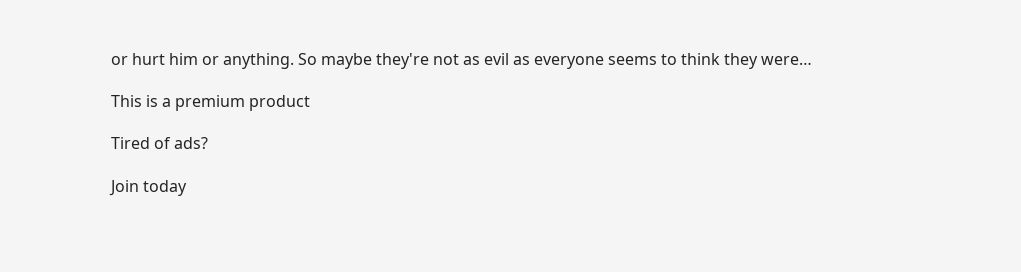or hurt him or anything. So maybe they're not as evil as everyone seems to think they were…

This is a premium product

Tired of ads?

Join today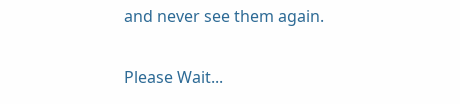and never see them again.

Please Wait...